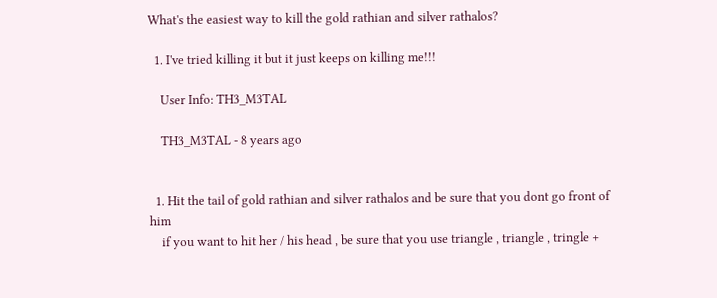What's the easiest way to kill the gold rathian and silver rathalos?

  1. I've tried killing it but it just keeps on killing me!!!

    User Info: TH3_M3TAL

    TH3_M3TAL - 8 years ago


  1. Hit the tail of gold rathian and silver rathalos and be sure that you dont go front of him
    if you want to hit her / his head , be sure that you use triangle , triangle , tringle +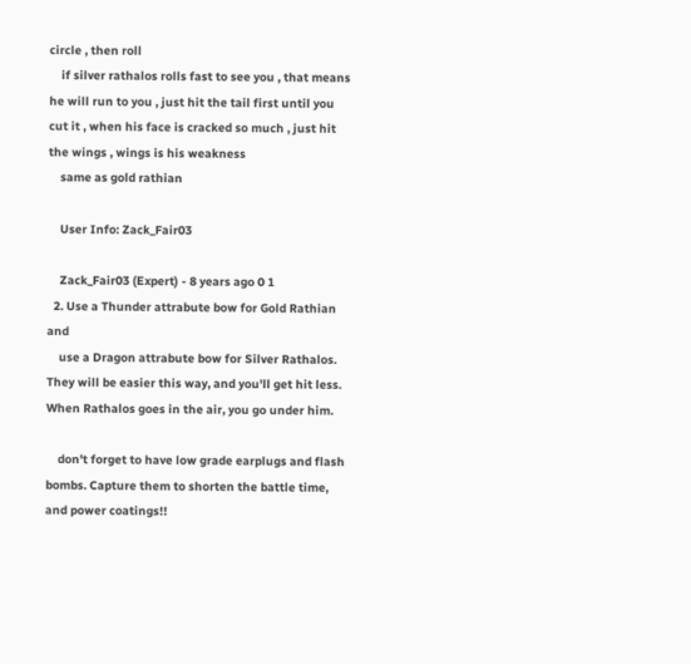circle , then roll
    if silver rathalos rolls fast to see you , that means he will run to you , just hit the tail first until you cut it , when his face is cracked so much , just hit the wings , wings is his weakness
    same as gold rathian

    User Info: Zack_Fair03

    Zack_Fair03 (Expert) - 8 years ago 0 1
  2. Use a Thunder attrabute bow for Gold Rathian and
    use a Dragon attrabute bow for Silver Rathalos. They will be easier this way, and you'll get hit less. When Rathalos goes in the air, you go under him.

    don't forget to have low grade earplugs and flash bombs. Capture them to shorten the battle time, and power coatings!!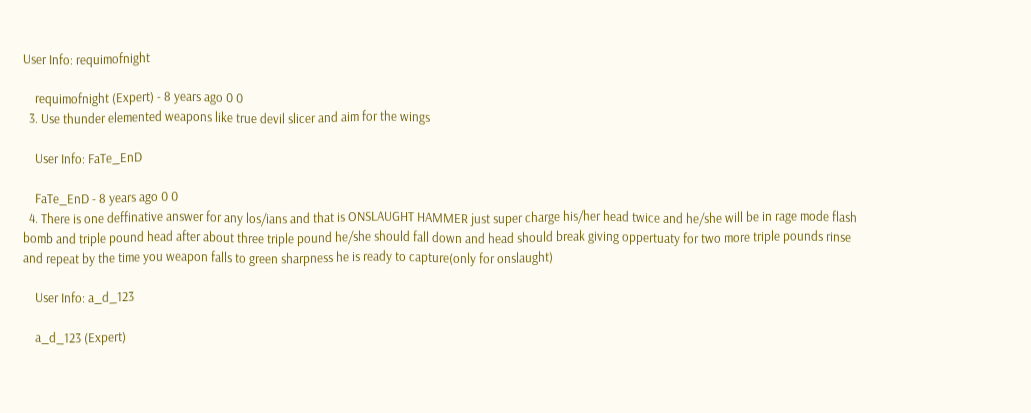User Info: requimofnight

    requimofnight (Expert) - 8 years ago 0 0
  3. Use thunder elemented weapons like true devil slicer and aim for the wings

    User Info: FaTe_EnD

    FaTe_EnD - 8 years ago 0 0
  4. There is one deffinative answer for any los/ians and that is ONSLAUGHT HAMMER just super charge his/her head twice and he/she will be in rage mode flash bomb and triple pound head after about three triple pound he/she should fall down and head should break giving oppertuaty for two more triple pounds rinse and repeat by the time you weapon falls to green sharpness he is ready to capture(only for onslaught)

    User Info: a_d_123

    a_d_123 (Expert)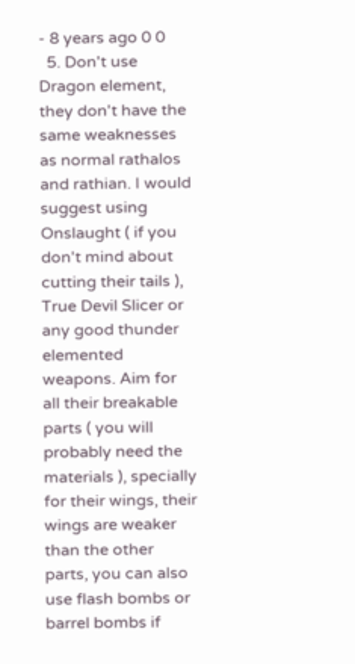- 8 years ago 0 0
  5. Don't use Dragon element, they don't have the same weaknesses as normal rathalos and rathian. I would suggest using Onslaught ( if you don't mind about cutting their tails ), True Devil Slicer or any good thunder elemented weapons. Aim for all their breakable parts ( you will probably need the materials ), specially for their wings, their wings are weaker than the other parts, you can also use flash bombs or barrel bombs if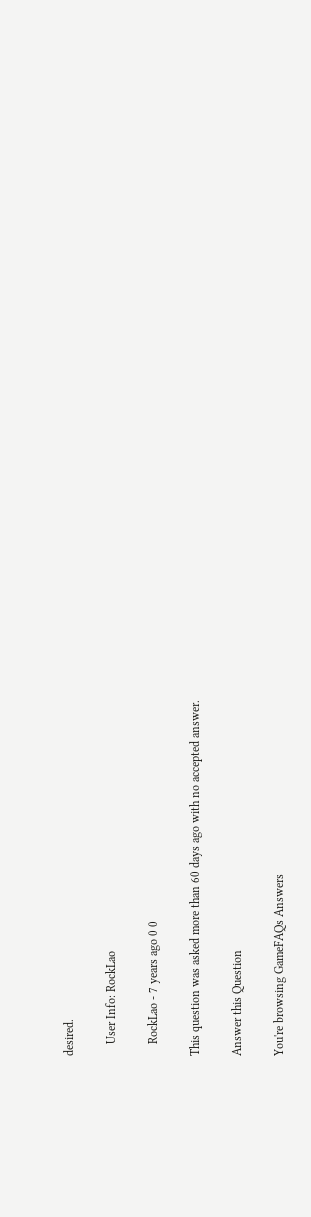desired.

    User Info: RockLao

    RockLao - 7 years ago 0 0

This question was asked more than 60 days ago with no accepted answer.

Answer this Question

You're browsing GameFAQs Answers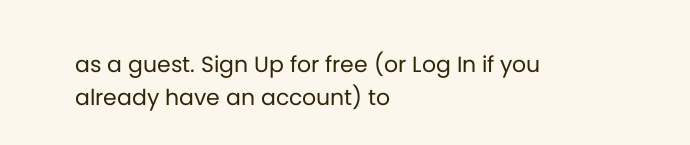as a guest. Sign Up for free (or Log In if you already have an account) to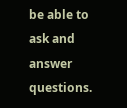be able to ask and answer questions.